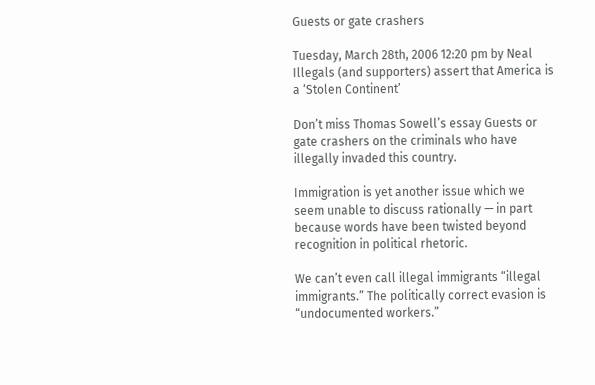Guests or gate crashers

Tuesday, March 28th, 2006 12:20 pm by Neal
Illegals (and supporters) assert that America is a ‘Stolen Continent’

Don’t miss Thomas Sowell’s essay Guests or gate crashers on the criminals who have illegally invaded this country.

Immigration is yet another issue which we seem unable to discuss rationally — in part because words have been twisted beyond recognition in political rhetoric.

We can’t even call illegal immigrants “illegal immigrants.” The politically correct evasion is “undocumented workers.”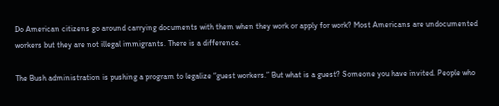Do American citizens go around carrying documents with them when they work or apply for work? Most Americans are undocumented workers but they are not illegal immigrants. There is a difference.

The Bush administration is pushing a program to legalize “guest workers.” But what is a guest? Someone you have invited. People who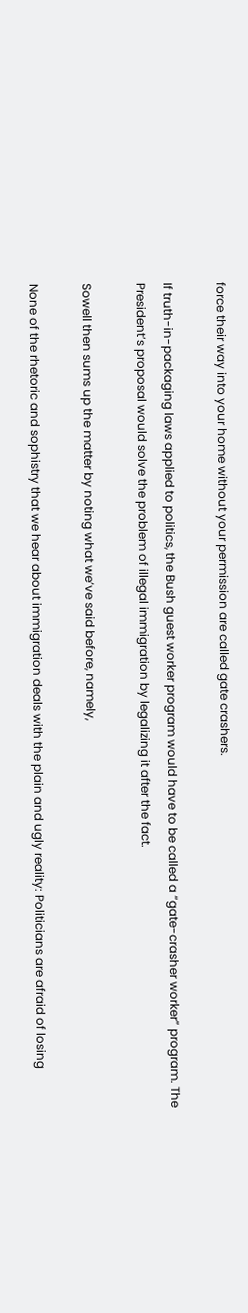force their way into your home without your permission are called gate crashers.

If truth-in-packaging laws applied to politics, the Bush guest worker program would have to be called a “gate-crasher worker” program. The President’s proposal would solve the problem of illegal immigration by legalizing it after the fact.

Sowell then sums up the matter by noting what we’ve said before, namely,

None of the rhetoric and sophistry that we hear about immigration deals with the plain and ugly reality: Politicians are afraid of losing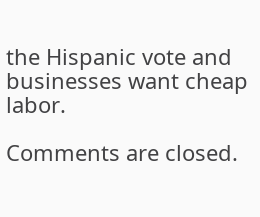the Hispanic vote and businesses want cheap labor.

Comments are closed.